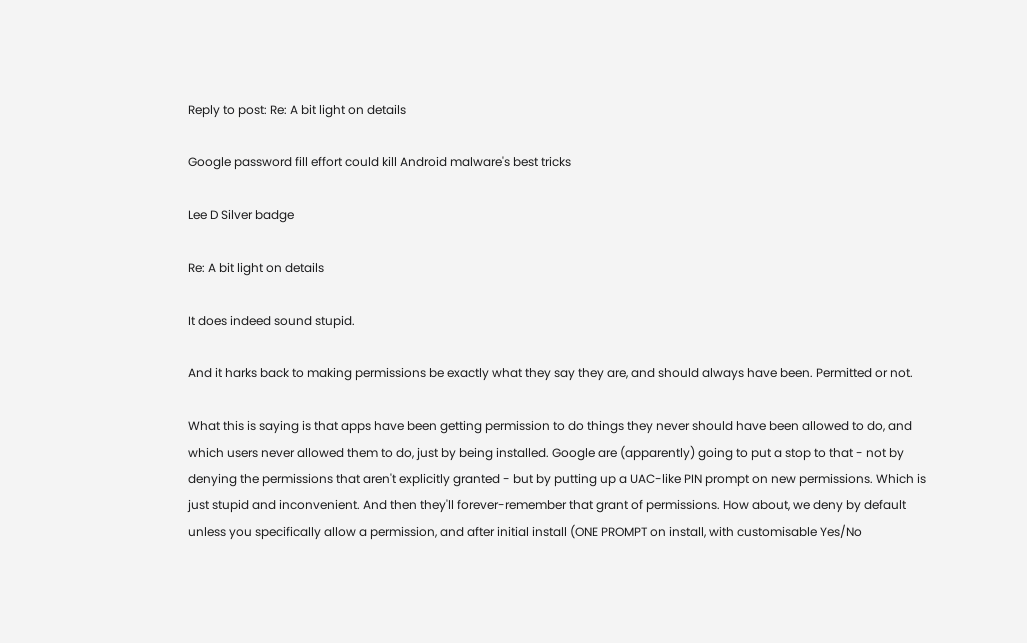Reply to post: Re: A bit light on details

Google password fill effort could kill Android malware's best tricks

Lee D Silver badge

Re: A bit light on details

It does indeed sound stupid.

And it harks back to making permissions be exactly what they say they are, and should always have been. Permitted or not.

What this is saying is that apps have been getting permission to do things they never should have been allowed to do, and which users never allowed them to do, just by being installed. Google are (apparently) going to put a stop to that - not by denying the permissions that aren't explicitly granted - but by putting up a UAC-like PIN prompt on new permissions. Which is just stupid and inconvenient. And then they'll forever-remember that grant of permissions. How about, we deny by default unless you specifically allow a permission, and after initial install (ONE PROMPT on install, with customisable Yes/No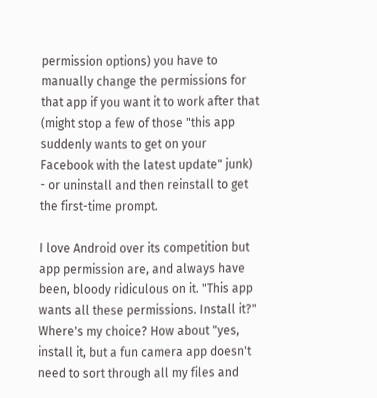permission options) you have to manually change the permissions for that app if you want it to work after that (might stop a few of those "this app suddenly wants to get on your Facebook with the latest update" junk) - or uninstall and then reinstall to get the first-time prompt.

I love Android over its competition but app permission are, and always have been, bloody ridiculous on it. "This app wants all these permissions. Install it?" Where's my choice? How about "yes, install it, but a fun camera app doesn't need to sort through all my files and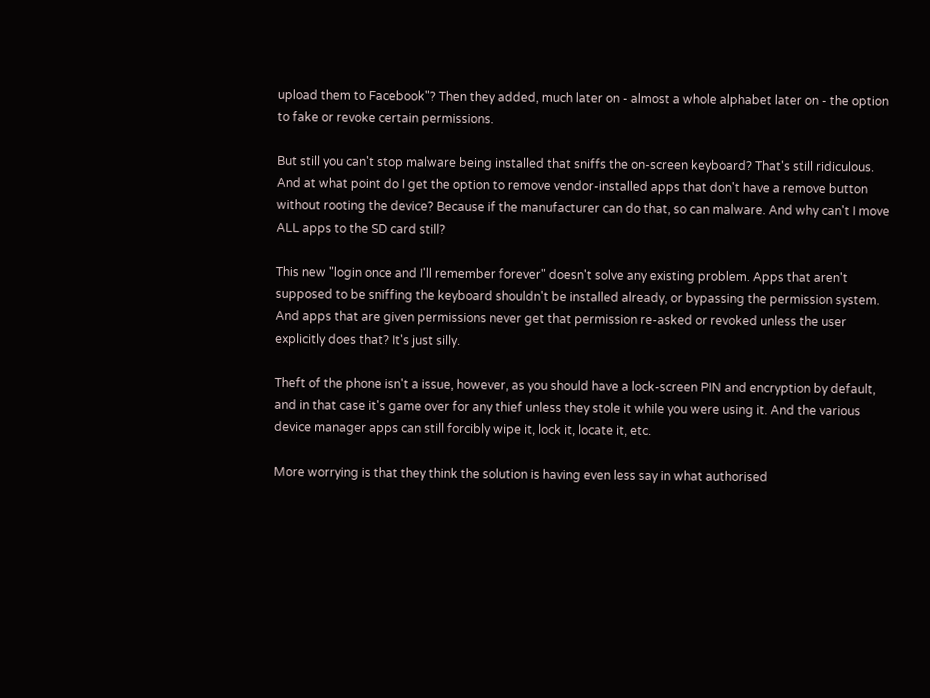upload them to Facebook"? Then they added, much later on - almost a whole alphabet later on - the option to fake or revoke certain permissions.

But still you can't stop malware being installed that sniffs the on-screen keyboard? That's still ridiculous. And at what point do I get the option to remove vendor-installed apps that don't have a remove button without rooting the device? Because if the manufacturer can do that, so can malware. And why can't I move ALL apps to the SD card still?

This new "login once and I'll remember forever" doesn't solve any existing problem. Apps that aren't supposed to be sniffing the keyboard shouldn't be installed already, or bypassing the permission system. And apps that are given permissions never get that permission re-asked or revoked unless the user explicitly does that? It's just silly.

Theft of the phone isn't a issue, however, as you should have a lock-screen PIN and encryption by default, and in that case it's game over for any thief unless they stole it while you were using it. And the various device manager apps can still forcibly wipe it, lock it, locate it, etc.

More worrying is that they think the solution is having even less say in what authorised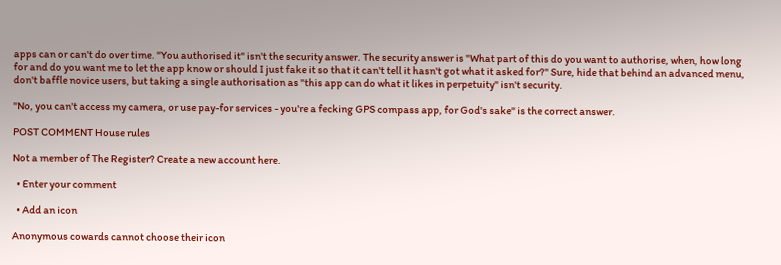apps can or can't do over time. "You authorised it" isn't the security answer. The security answer is "What part of this do you want to authorise, when, how long for and do you want me to let the app know or should I just fake it so that it can't tell it hasn't got what it asked for?" Sure, hide that behind an advanced menu, don't baffle novice users, but taking a single authorisation as "this app can do what it likes in perpetuity" isn't security.

"No, you can't access my camera, or use pay-for services - you're a fecking GPS compass app, for God's sake" is the correct answer.

POST COMMENT House rules

Not a member of The Register? Create a new account here.

  • Enter your comment

  • Add an icon

Anonymous cowards cannot choose their icon